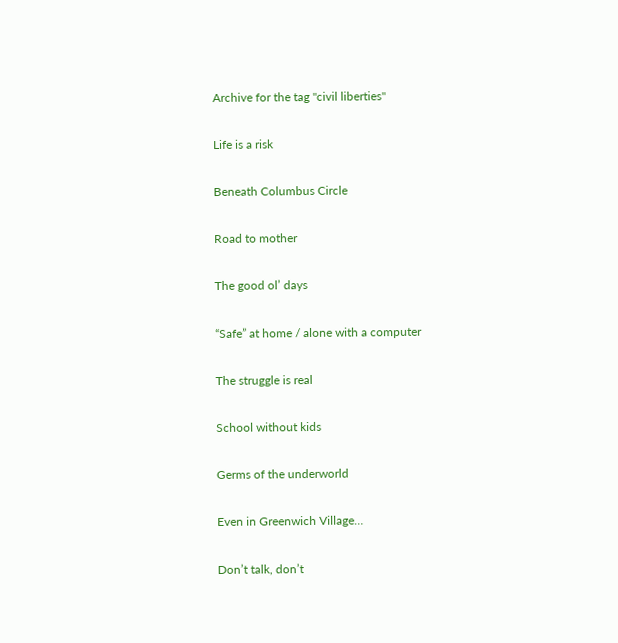Archive for the tag "civil liberties"

Life is a risk

Beneath Columbus Circle

Road to mother

The good ol’ days

“Safe” at home / alone with a computer

The struggle is real

School without kids

Germs of the underworld

Even in Greenwich Village…

Don’t talk, don’t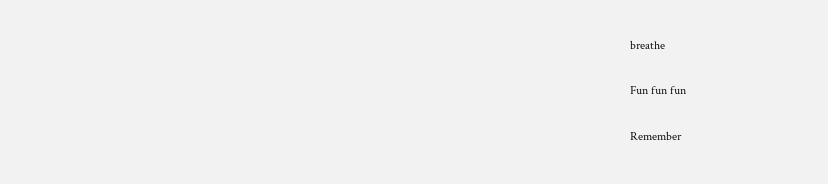breathe

Fun fun fun

Remember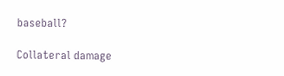baseball?

Collateral damage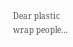Dear plastic wrap people…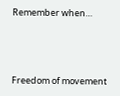Remember when…



Freedom of movement